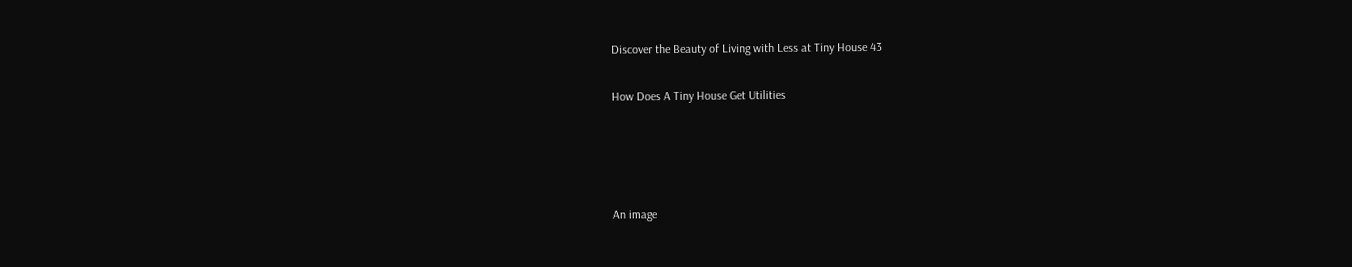Discover the Beauty of Living with Less at Tiny House 43

How Does A Tiny House Get Utilities




An image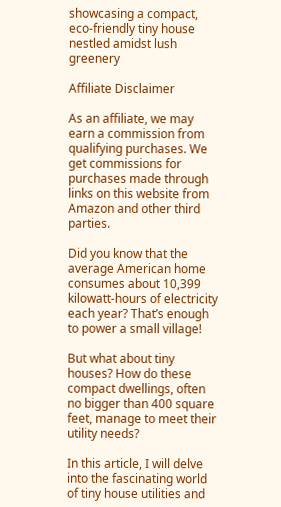showcasing a compact, eco-friendly tiny house nestled amidst lush greenery

Affiliate Disclaimer

As an affiliate, we may earn a commission from qualifying purchases. We get commissions for purchases made through links on this website from Amazon and other third parties.

Did you know that the average American home consumes about 10,399 kilowatt-hours of electricity each year? That’s enough to power a small village!

But what about tiny houses? How do these compact dwellings, often no bigger than 400 square feet, manage to meet their utility needs?

In this article, I will delve into the fascinating world of tiny house utilities and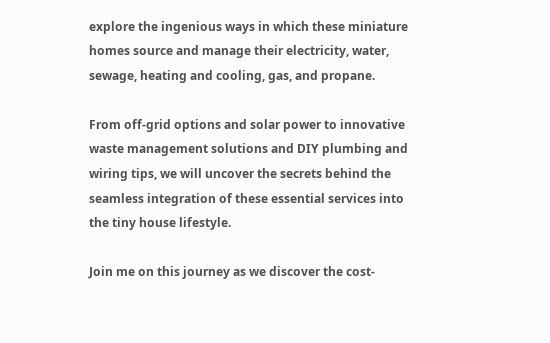explore the ingenious ways in which these miniature homes source and manage their electricity, water, sewage, heating and cooling, gas, and propane.

From off-grid options and solar power to innovative waste management solutions and DIY plumbing and wiring tips, we will uncover the secrets behind the seamless integration of these essential services into the tiny house lifestyle.

Join me on this journey as we discover the cost-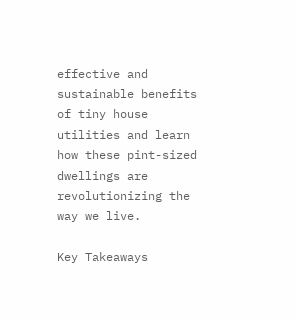effective and sustainable benefits of tiny house utilities and learn how these pint-sized dwellings are revolutionizing the way we live.

Key Takeaways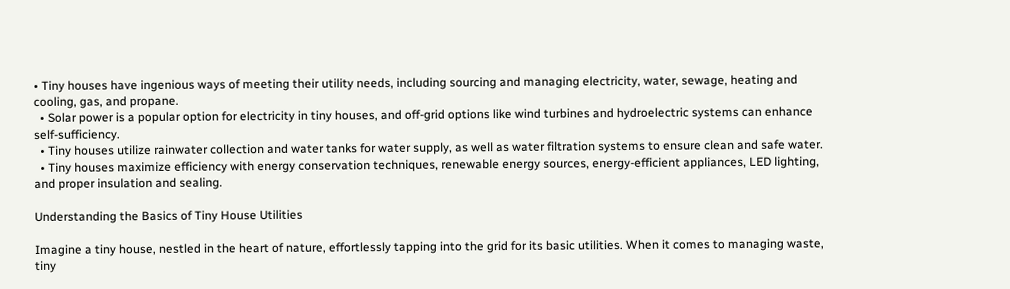• Tiny houses have ingenious ways of meeting their utility needs, including sourcing and managing electricity, water, sewage, heating and cooling, gas, and propane.
  • Solar power is a popular option for electricity in tiny houses, and off-grid options like wind turbines and hydroelectric systems can enhance self-sufficiency.
  • Tiny houses utilize rainwater collection and water tanks for water supply, as well as water filtration systems to ensure clean and safe water.
  • Tiny houses maximize efficiency with energy conservation techniques, renewable energy sources, energy-efficient appliances, LED lighting, and proper insulation and sealing.

Understanding the Basics of Tiny House Utilities

Imagine a tiny house, nestled in the heart of nature, effortlessly tapping into the grid for its basic utilities. When it comes to managing waste, tiny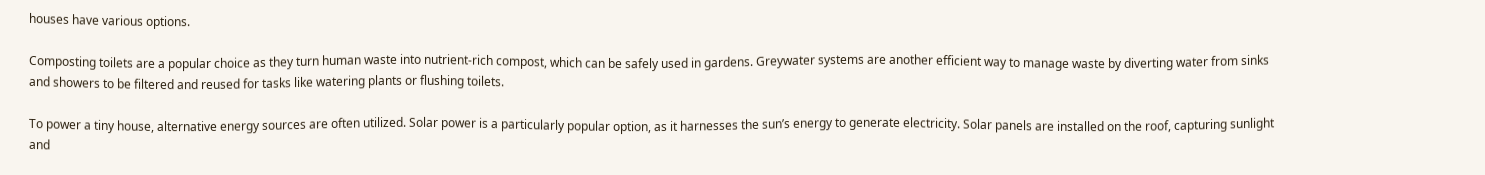houses have various options.

Composting toilets are a popular choice as they turn human waste into nutrient-rich compost, which can be safely used in gardens. Greywater systems are another efficient way to manage waste by diverting water from sinks and showers to be filtered and reused for tasks like watering plants or flushing toilets.

To power a tiny house, alternative energy sources are often utilized. Solar power is a particularly popular option, as it harnesses the sun’s energy to generate electricity. Solar panels are installed on the roof, capturing sunlight and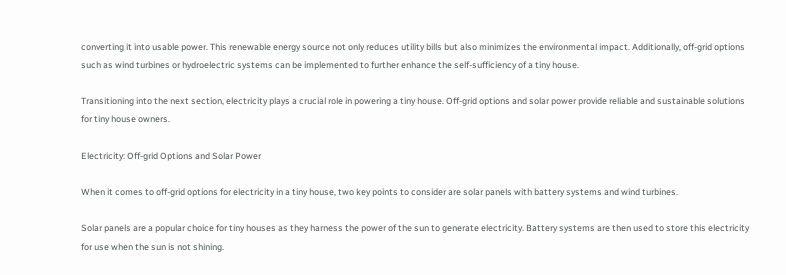converting it into usable power. This renewable energy source not only reduces utility bills but also minimizes the environmental impact. Additionally, off-grid options such as wind turbines or hydroelectric systems can be implemented to further enhance the self-sufficiency of a tiny house.

Transitioning into the next section, electricity plays a crucial role in powering a tiny house. Off-grid options and solar power provide reliable and sustainable solutions for tiny house owners.

Electricity: Off-grid Options and Solar Power

When it comes to off-grid options for electricity in a tiny house, two key points to consider are solar panels with battery systems and wind turbines.

Solar panels are a popular choice for tiny houses as they harness the power of the sun to generate electricity. Battery systems are then used to store this electricity for use when the sun is not shining.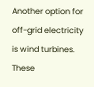Another option for off-grid electricity is wind turbines. These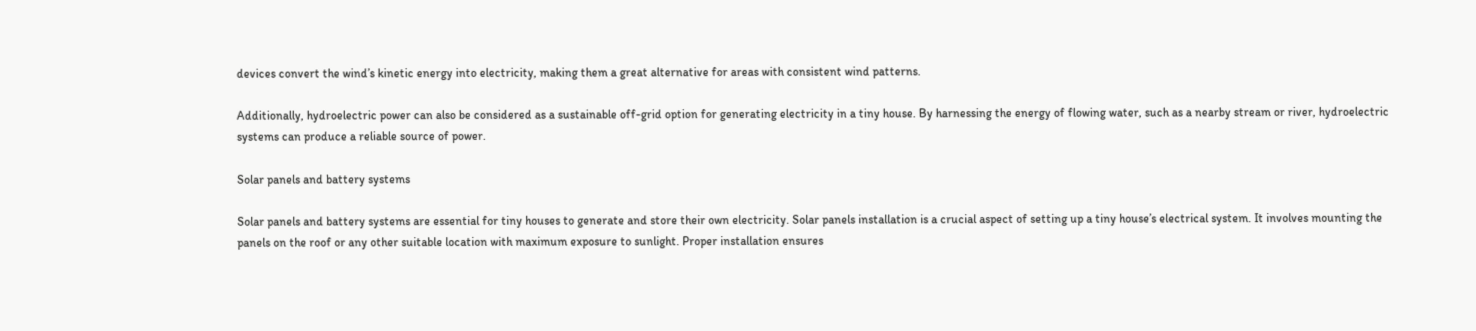devices convert the wind’s kinetic energy into electricity, making them a great alternative for areas with consistent wind patterns.

Additionally, hydroelectric power can also be considered as a sustainable off-grid option for generating electricity in a tiny house. By harnessing the energy of flowing water, such as a nearby stream or river, hydroelectric systems can produce a reliable source of power.

Solar panels and battery systems

Solar panels and battery systems are essential for tiny houses to generate and store their own electricity. Solar panels installation is a crucial aspect of setting up a tiny house’s electrical system. It involves mounting the panels on the roof or any other suitable location with maximum exposure to sunlight. Proper installation ensures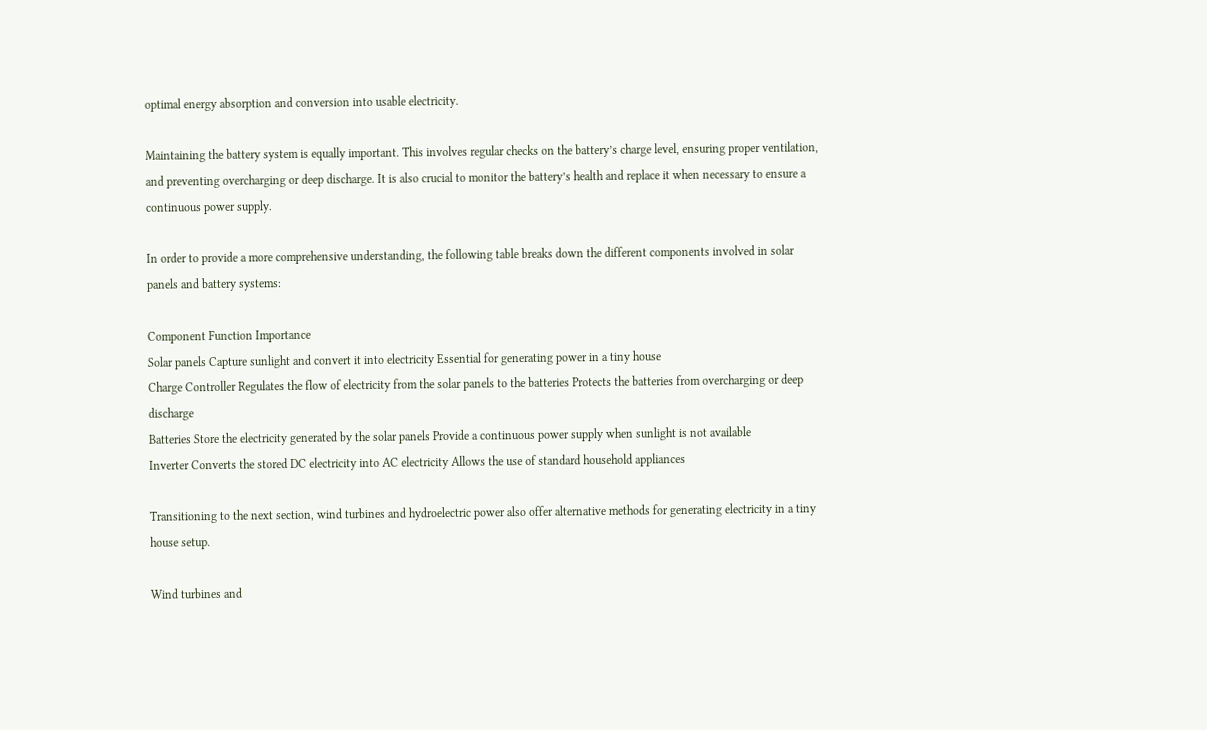optimal energy absorption and conversion into usable electricity.

Maintaining the battery system is equally important. This involves regular checks on the battery’s charge level, ensuring proper ventilation, and preventing overcharging or deep discharge. It is also crucial to monitor the battery’s health and replace it when necessary to ensure a continuous power supply.

In order to provide a more comprehensive understanding, the following table breaks down the different components involved in solar panels and battery systems:

Component Function Importance
Solar panels Capture sunlight and convert it into electricity Essential for generating power in a tiny house
Charge Controller Regulates the flow of electricity from the solar panels to the batteries Protects the batteries from overcharging or deep discharge
Batteries Store the electricity generated by the solar panels Provide a continuous power supply when sunlight is not available
Inverter Converts the stored DC electricity into AC electricity Allows the use of standard household appliances

Transitioning to the next section, wind turbines and hydroelectric power also offer alternative methods for generating electricity in a tiny house setup.

Wind turbines and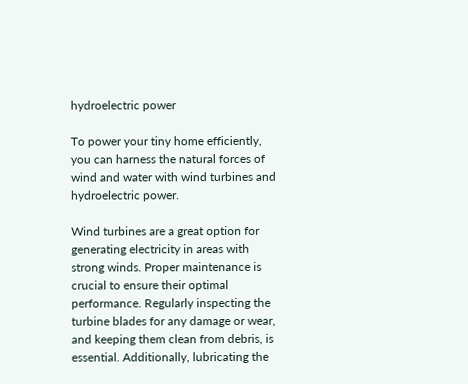hydroelectric power

To power your tiny home efficiently, you can harness the natural forces of wind and water with wind turbines and hydroelectric power.

Wind turbines are a great option for generating electricity in areas with strong winds. Proper maintenance is crucial to ensure their optimal performance. Regularly inspecting the turbine blades for any damage or wear, and keeping them clean from debris, is essential. Additionally, lubricating the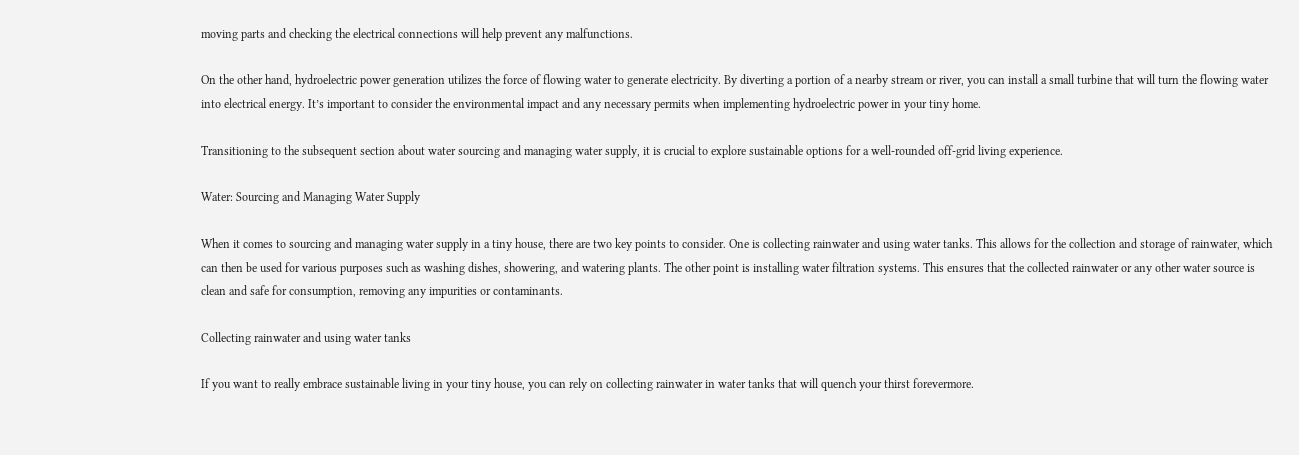moving parts and checking the electrical connections will help prevent any malfunctions.

On the other hand, hydroelectric power generation utilizes the force of flowing water to generate electricity. By diverting a portion of a nearby stream or river, you can install a small turbine that will turn the flowing water into electrical energy. It’s important to consider the environmental impact and any necessary permits when implementing hydroelectric power in your tiny home.

Transitioning to the subsequent section about water sourcing and managing water supply, it is crucial to explore sustainable options for a well-rounded off-grid living experience.

Water: Sourcing and Managing Water Supply

When it comes to sourcing and managing water supply in a tiny house, there are two key points to consider. One is collecting rainwater and using water tanks. This allows for the collection and storage of rainwater, which can then be used for various purposes such as washing dishes, showering, and watering plants. The other point is installing water filtration systems. This ensures that the collected rainwater or any other water source is clean and safe for consumption, removing any impurities or contaminants.

Collecting rainwater and using water tanks

If you want to really embrace sustainable living in your tiny house, you can rely on collecting rainwater in water tanks that will quench your thirst forevermore.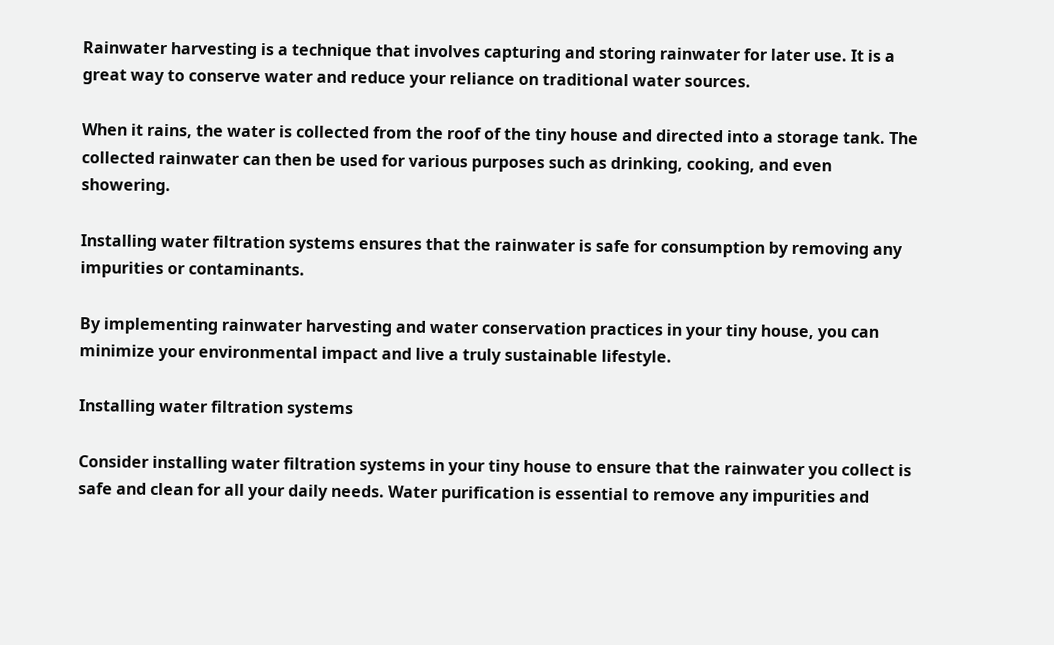Rainwater harvesting is a technique that involves capturing and storing rainwater for later use. It is a great way to conserve water and reduce your reliance on traditional water sources.

When it rains, the water is collected from the roof of the tiny house and directed into a storage tank. The collected rainwater can then be used for various purposes such as drinking, cooking, and even showering.

Installing water filtration systems ensures that the rainwater is safe for consumption by removing any impurities or contaminants.

By implementing rainwater harvesting and water conservation practices in your tiny house, you can minimize your environmental impact and live a truly sustainable lifestyle.

Installing water filtration systems

Consider installing water filtration systems in your tiny house to ensure that the rainwater you collect is safe and clean for all your daily needs. Water purification is essential to remove any impurities and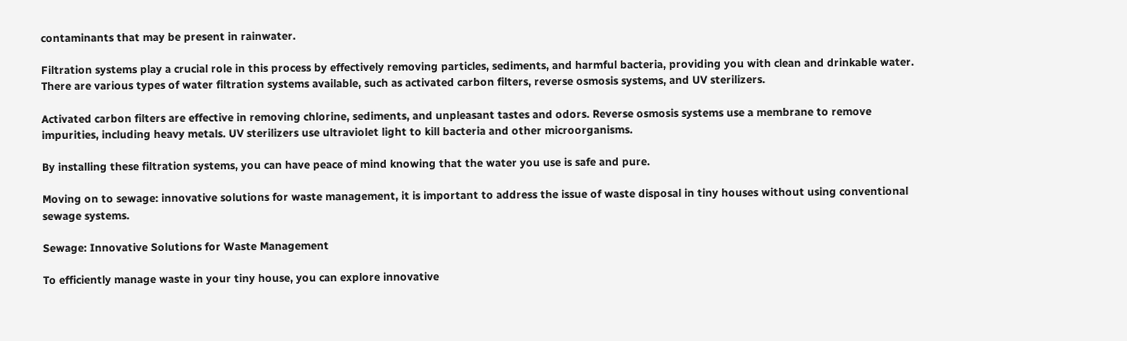contaminants that may be present in rainwater.

Filtration systems play a crucial role in this process by effectively removing particles, sediments, and harmful bacteria, providing you with clean and drinkable water. There are various types of water filtration systems available, such as activated carbon filters, reverse osmosis systems, and UV sterilizers.

Activated carbon filters are effective in removing chlorine, sediments, and unpleasant tastes and odors. Reverse osmosis systems use a membrane to remove impurities, including heavy metals. UV sterilizers use ultraviolet light to kill bacteria and other microorganisms.

By installing these filtration systems, you can have peace of mind knowing that the water you use is safe and pure.

Moving on to sewage: innovative solutions for waste management, it is important to address the issue of waste disposal in tiny houses without using conventional sewage systems.

Sewage: Innovative Solutions for Waste Management

To efficiently manage waste in your tiny house, you can explore innovative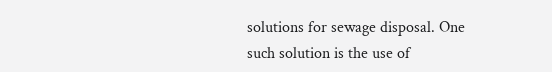solutions for sewage disposal. One such solution is the use of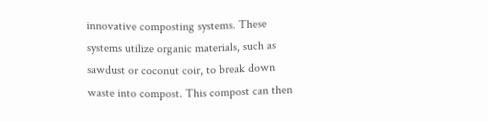innovative composting systems. These systems utilize organic materials, such as sawdust or coconut coir, to break down waste into compost. This compost can then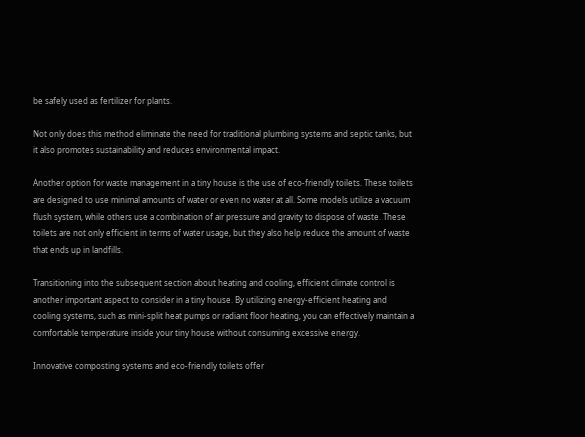be safely used as fertilizer for plants.

Not only does this method eliminate the need for traditional plumbing systems and septic tanks, but it also promotes sustainability and reduces environmental impact.

Another option for waste management in a tiny house is the use of eco-friendly toilets. These toilets are designed to use minimal amounts of water or even no water at all. Some models utilize a vacuum flush system, while others use a combination of air pressure and gravity to dispose of waste. These toilets are not only efficient in terms of water usage, but they also help reduce the amount of waste that ends up in landfills.

Transitioning into the subsequent section about heating and cooling, efficient climate control is another important aspect to consider in a tiny house. By utilizing energy-efficient heating and cooling systems, such as mini-split heat pumps or radiant floor heating, you can effectively maintain a comfortable temperature inside your tiny house without consuming excessive energy.

Innovative composting systems and eco-friendly toilets offer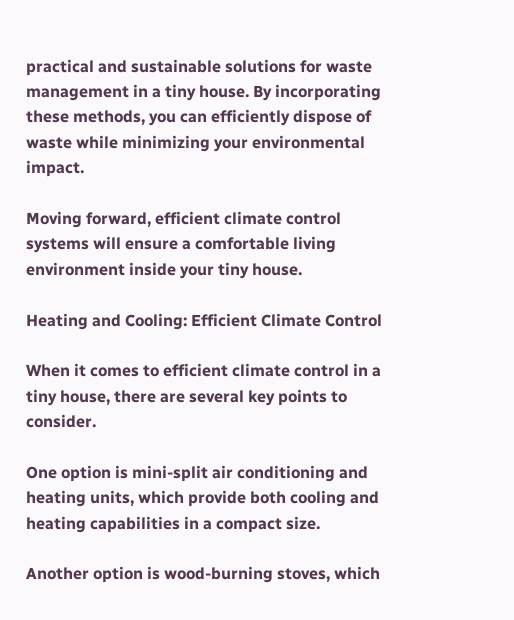practical and sustainable solutions for waste management in a tiny house. By incorporating these methods, you can efficiently dispose of waste while minimizing your environmental impact.

Moving forward, efficient climate control systems will ensure a comfortable living environment inside your tiny house.

Heating and Cooling: Efficient Climate Control

When it comes to efficient climate control in a tiny house, there are several key points to consider.

One option is mini-split air conditioning and heating units, which provide both cooling and heating capabilities in a compact size.

Another option is wood-burning stoves, which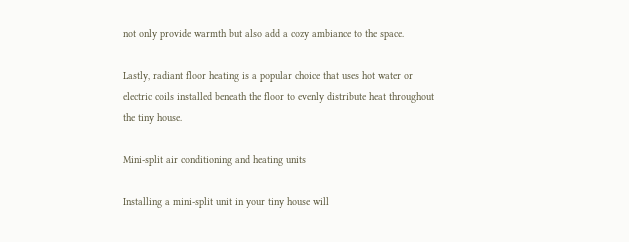not only provide warmth but also add a cozy ambiance to the space.

Lastly, radiant floor heating is a popular choice that uses hot water or electric coils installed beneath the floor to evenly distribute heat throughout the tiny house.

Mini-split air conditioning and heating units

Installing a mini-split unit in your tiny house will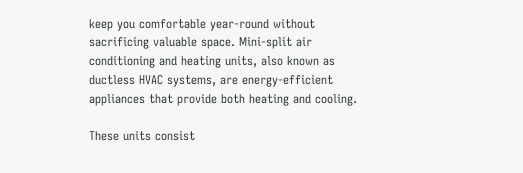keep you comfortable year-round without sacrificing valuable space. Mini-split air conditioning and heating units, also known as ductless HVAC systems, are energy-efficient appliances that provide both heating and cooling.

These units consist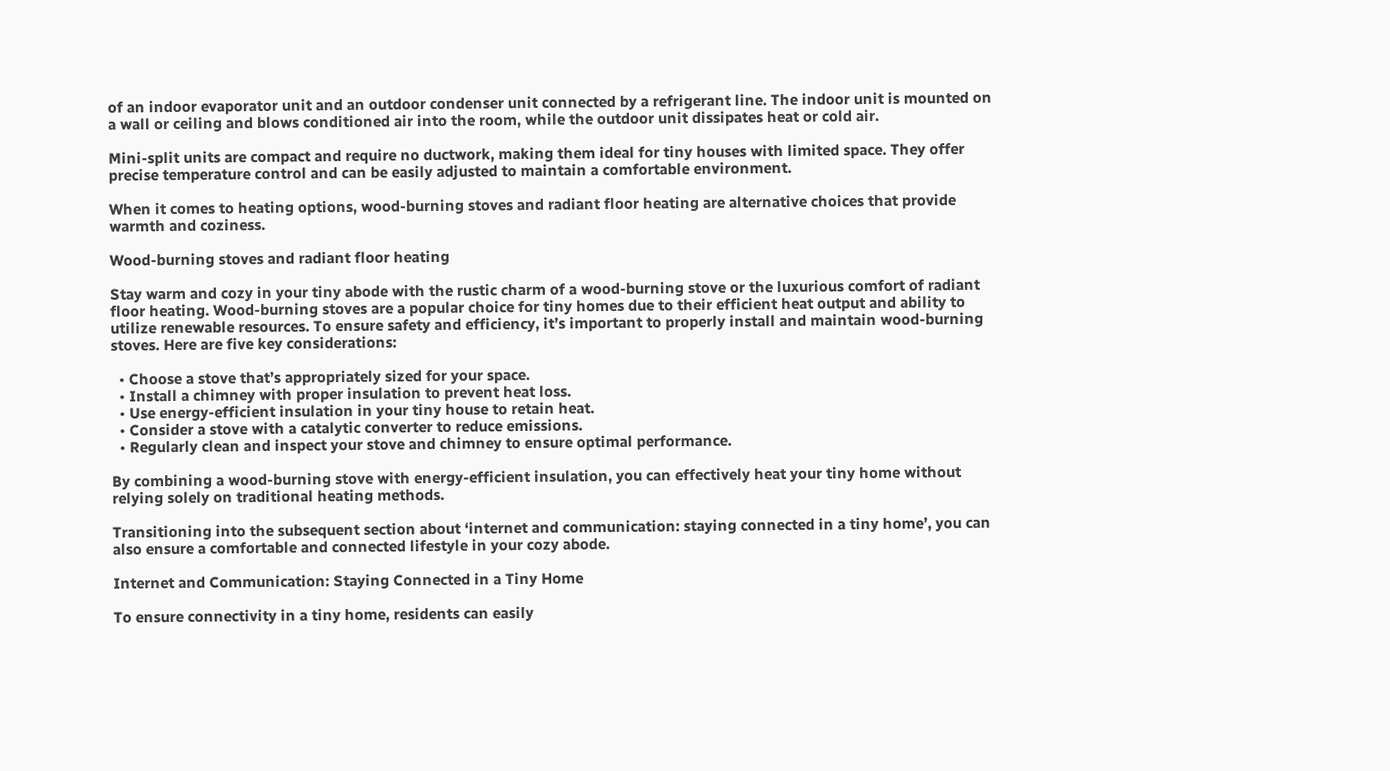of an indoor evaporator unit and an outdoor condenser unit connected by a refrigerant line. The indoor unit is mounted on a wall or ceiling and blows conditioned air into the room, while the outdoor unit dissipates heat or cold air.

Mini-split units are compact and require no ductwork, making them ideal for tiny houses with limited space. They offer precise temperature control and can be easily adjusted to maintain a comfortable environment.

When it comes to heating options, wood-burning stoves and radiant floor heating are alternative choices that provide warmth and coziness.

Wood-burning stoves and radiant floor heating

Stay warm and cozy in your tiny abode with the rustic charm of a wood-burning stove or the luxurious comfort of radiant floor heating. Wood-burning stoves are a popular choice for tiny homes due to their efficient heat output and ability to utilize renewable resources. To ensure safety and efficiency, it’s important to properly install and maintain wood-burning stoves. Here are five key considerations:

  • Choose a stove that’s appropriately sized for your space.
  • Install a chimney with proper insulation to prevent heat loss.
  • Use energy-efficient insulation in your tiny house to retain heat.
  • Consider a stove with a catalytic converter to reduce emissions.
  • Regularly clean and inspect your stove and chimney to ensure optimal performance.

By combining a wood-burning stove with energy-efficient insulation, you can effectively heat your tiny home without relying solely on traditional heating methods.

Transitioning into the subsequent section about ‘internet and communication: staying connected in a tiny home’, you can also ensure a comfortable and connected lifestyle in your cozy abode.

Internet and Communication: Staying Connected in a Tiny Home

To ensure connectivity in a tiny home, residents can easily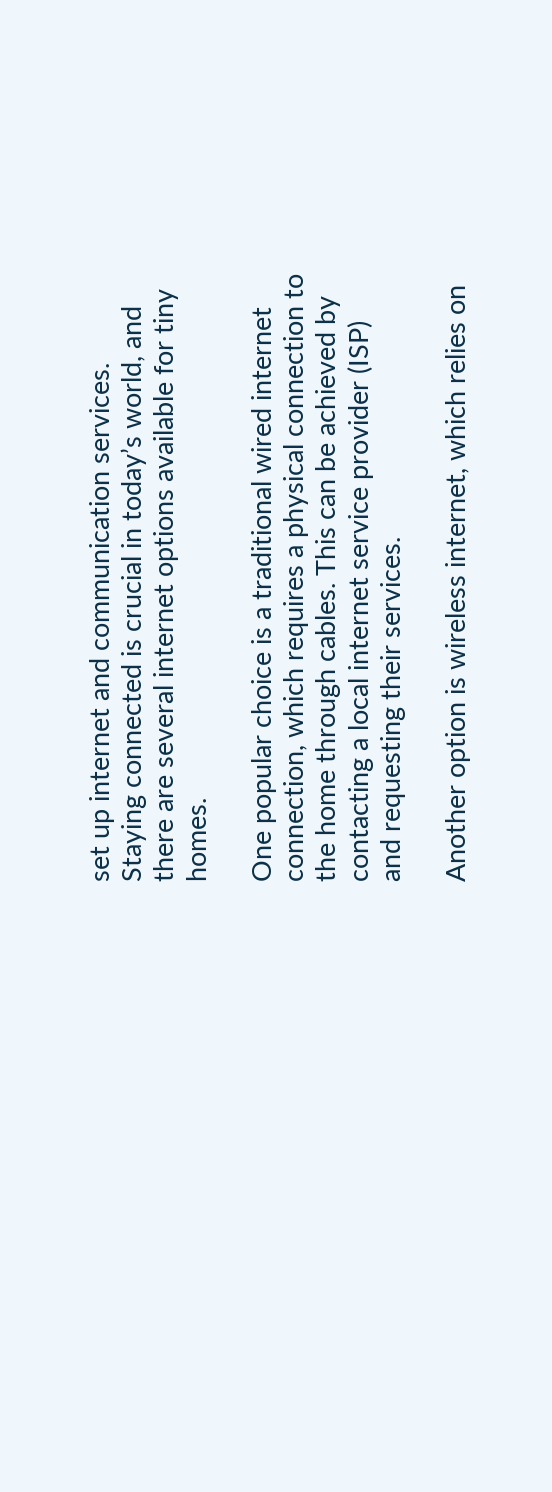set up internet and communication services. Staying connected is crucial in today’s world, and there are several internet options available for tiny homes.

One popular choice is a traditional wired internet connection, which requires a physical connection to the home through cables. This can be achieved by contacting a local internet service provider (ISP) and requesting their services.

Another option is wireless internet, which relies on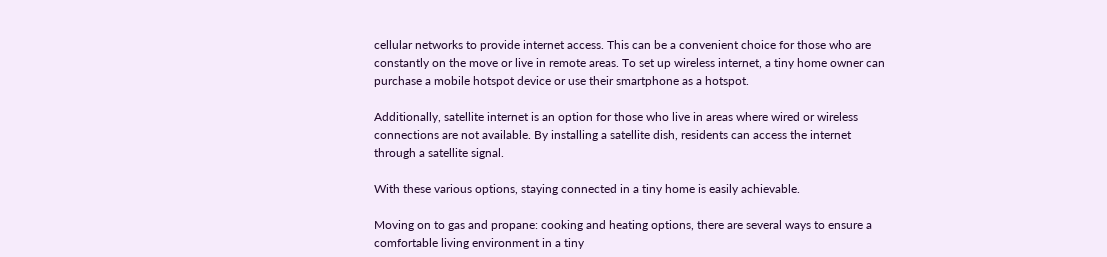cellular networks to provide internet access. This can be a convenient choice for those who are constantly on the move or live in remote areas. To set up wireless internet, a tiny home owner can purchase a mobile hotspot device or use their smartphone as a hotspot.

Additionally, satellite internet is an option for those who live in areas where wired or wireless connections are not available. By installing a satellite dish, residents can access the internet through a satellite signal.

With these various options, staying connected in a tiny home is easily achievable.

Moving on to gas and propane: cooking and heating options, there are several ways to ensure a comfortable living environment in a tiny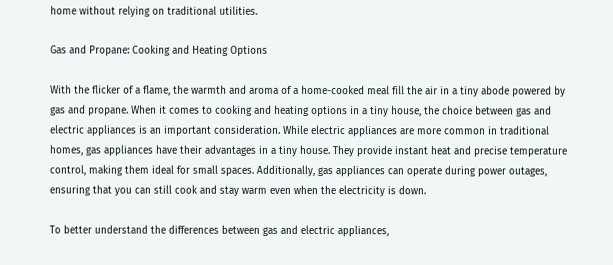home without relying on traditional utilities.

Gas and Propane: Cooking and Heating Options

With the flicker of a flame, the warmth and aroma of a home-cooked meal fill the air in a tiny abode powered by gas and propane. When it comes to cooking and heating options in a tiny house, the choice between gas and electric appliances is an important consideration. While electric appliances are more common in traditional homes, gas appliances have their advantages in a tiny house. They provide instant heat and precise temperature control, making them ideal for small spaces. Additionally, gas appliances can operate during power outages, ensuring that you can still cook and stay warm even when the electricity is down.

To better understand the differences between gas and electric appliances,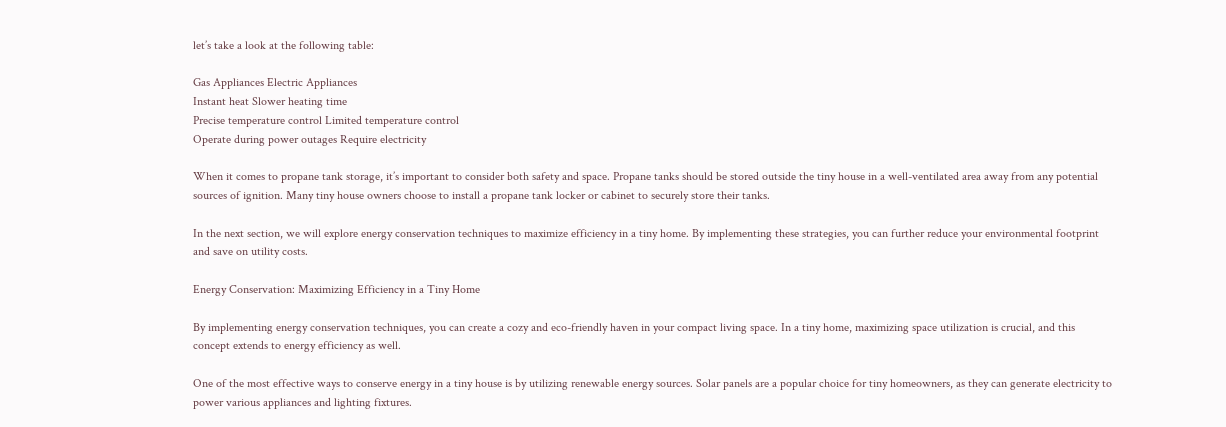let’s take a look at the following table:

Gas Appliances Electric Appliances
Instant heat Slower heating time
Precise temperature control Limited temperature control
Operate during power outages Require electricity

When it comes to propane tank storage, it’s important to consider both safety and space. Propane tanks should be stored outside the tiny house in a well-ventilated area away from any potential sources of ignition. Many tiny house owners choose to install a propane tank locker or cabinet to securely store their tanks.

In the next section, we will explore energy conservation techniques to maximize efficiency in a tiny home. By implementing these strategies, you can further reduce your environmental footprint and save on utility costs.

Energy Conservation: Maximizing Efficiency in a Tiny Home

By implementing energy conservation techniques, you can create a cozy and eco-friendly haven in your compact living space. In a tiny home, maximizing space utilization is crucial, and this concept extends to energy efficiency as well.

One of the most effective ways to conserve energy in a tiny house is by utilizing renewable energy sources. Solar panels are a popular choice for tiny homeowners, as they can generate electricity to power various appliances and lighting fixtures.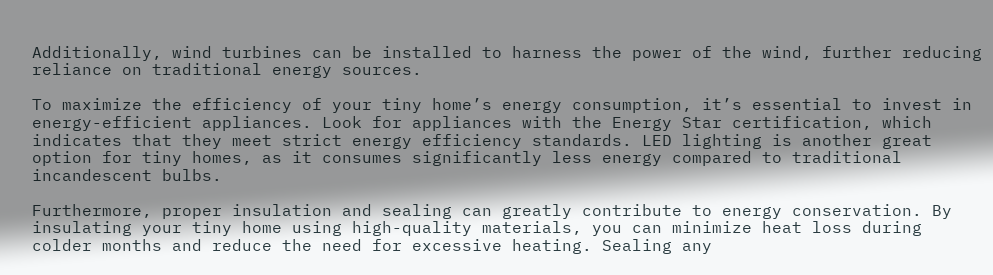Additionally, wind turbines can be installed to harness the power of the wind, further reducing reliance on traditional energy sources.

To maximize the efficiency of your tiny home’s energy consumption, it’s essential to invest in energy-efficient appliances. Look for appliances with the Energy Star certification, which indicates that they meet strict energy efficiency standards. LED lighting is another great option for tiny homes, as it consumes significantly less energy compared to traditional incandescent bulbs.

Furthermore, proper insulation and sealing can greatly contribute to energy conservation. By insulating your tiny home using high-quality materials, you can minimize heat loss during colder months and reduce the need for excessive heating. Sealing any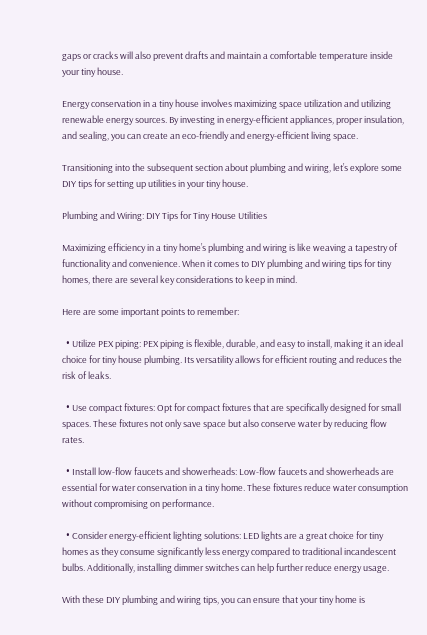gaps or cracks will also prevent drafts and maintain a comfortable temperature inside your tiny house.

Energy conservation in a tiny house involves maximizing space utilization and utilizing renewable energy sources. By investing in energy-efficient appliances, proper insulation, and sealing, you can create an eco-friendly and energy-efficient living space.

Transitioning into the subsequent section about plumbing and wiring, let’s explore some DIY tips for setting up utilities in your tiny house.

Plumbing and Wiring: DIY Tips for Tiny House Utilities

Maximizing efficiency in a tiny home’s plumbing and wiring is like weaving a tapestry of functionality and convenience. When it comes to DIY plumbing and wiring tips for tiny homes, there are several key considerations to keep in mind.

Here are some important points to remember:

  • Utilize PEX piping: PEX piping is flexible, durable, and easy to install, making it an ideal choice for tiny house plumbing. Its versatility allows for efficient routing and reduces the risk of leaks.

  • Use compact fixtures: Opt for compact fixtures that are specifically designed for small spaces. These fixtures not only save space but also conserve water by reducing flow rates.

  • Install low-flow faucets and showerheads: Low-flow faucets and showerheads are essential for water conservation in a tiny home. These fixtures reduce water consumption without compromising on performance.

  • Consider energy-efficient lighting solutions: LED lights are a great choice for tiny homes as they consume significantly less energy compared to traditional incandescent bulbs. Additionally, installing dimmer switches can help further reduce energy usage.

With these DIY plumbing and wiring tips, you can ensure that your tiny home is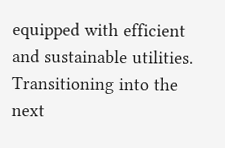equipped with efficient and sustainable utilities. Transitioning into the next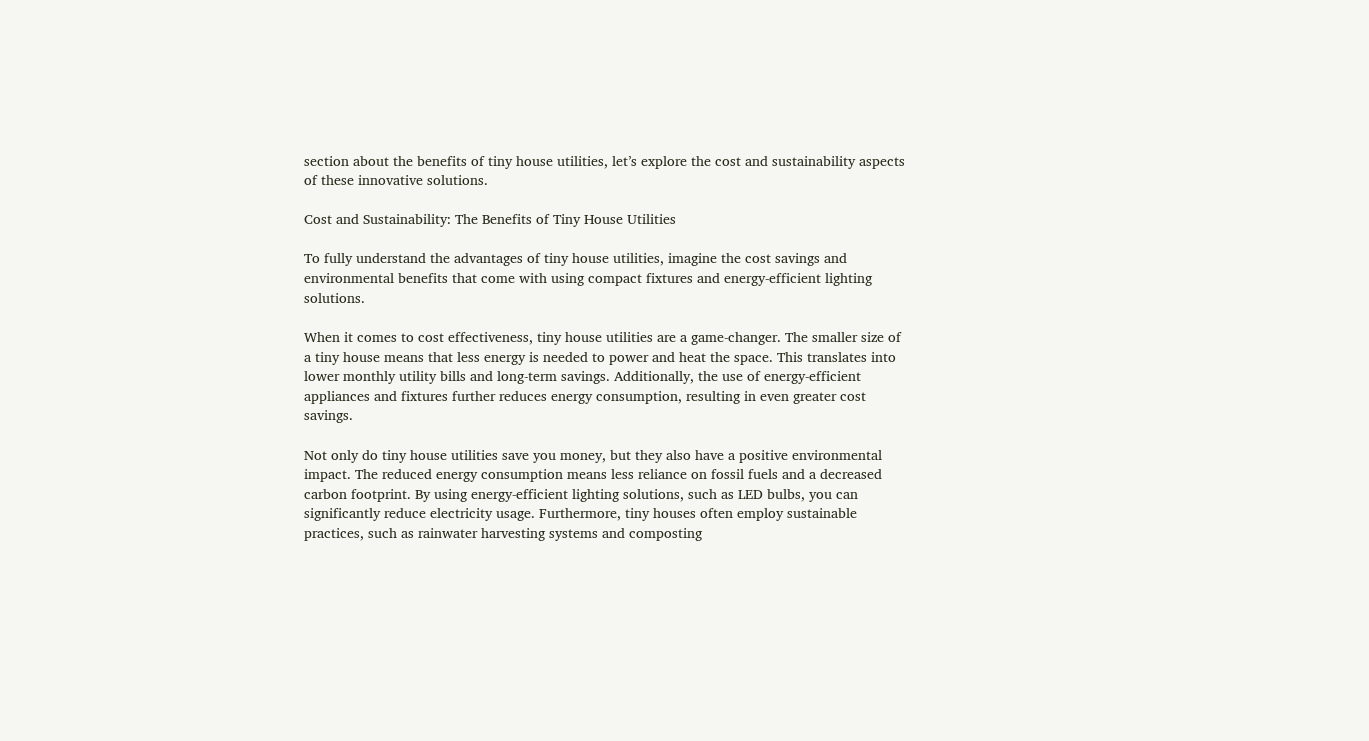section about the benefits of tiny house utilities, let’s explore the cost and sustainability aspects of these innovative solutions.

Cost and Sustainability: The Benefits of Tiny House Utilities

To fully understand the advantages of tiny house utilities, imagine the cost savings and environmental benefits that come with using compact fixtures and energy-efficient lighting solutions.

When it comes to cost effectiveness, tiny house utilities are a game-changer. The smaller size of a tiny house means that less energy is needed to power and heat the space. This translates into lower monthly utility bills and long-term savings. Additionally, the use of energy-efficient appliances and fixtures further reduces energy consumption, resulting in even greater cost savings.

Not only do tiny house utilities save you money, but they also have a positive environmental impact. The reduced energy consumption means less reliance on fossil fuels and a decreased carbon footprint. By using energy-efficient lighting solutions, such as LED bulbs, you can significantly reduce electricity usage. Furthermore, tiny houses often employ sustainable practices, such as rainwater harvesting systems and composting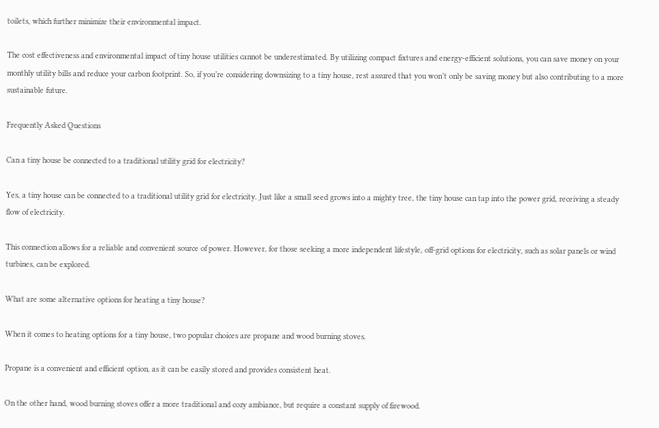toilets, which further minimize their environmental impact.

The cost effectiveness and environmental impact of tiny house utilities cannot be underestimated. By utilizing compact fixtures and energy-efficient solutions, you can save money on your monthly utility bills and reduce your carbon footprint. So, if you’re considering downsizing to a tiny house, rest assured that you won’t only be saving money but also contributing to a more sustainable future.

Frequently Asked Questions

Can a tiny house be connected to a traditional utility grid for electricity?

Yes, a tiny house can be connected to a traditional utility grid for electricity. Just like a small seed grows into a mighty tree, the tiny house can tap into the power grid, receiving a steady flow of electricity.

This connection allows for a reliable and convenient source of power. However, for those seeking a more independent lifestyle, off-grid options for electricity, such as solar panels or wind turbines, can be explored.

What are some alternative options for heating a tiny house?

When it comes to heating options for a tiny house, two popular choices are propane and wood burning stoves.

Propane is a convenient and efficient option, as it can be easily stored and provides consistent heat.

On the other hand, wood burning stoves offer a more traditional and cozy ambiance, but require a constant supply of firewood.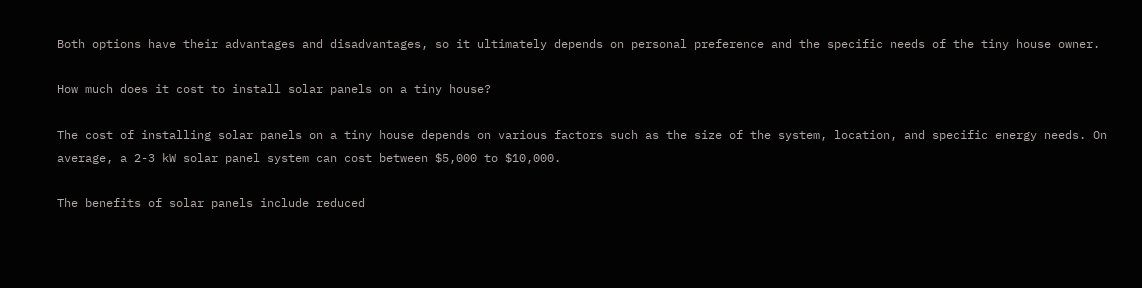Both options have their advantages and disadvantages, so it ultimately depends on personal preference and the specific needs of the tiny house owner.

How much does it cost to install solar panels on a tiny house?

The cost of installing solar panels on a tiny house depends on various factors such as the size of the system, location, and specific energy needs. On average, a 2-3 kW solar panel system can cost between $5,000 to $10,000.

The benefits of solar panels include reduced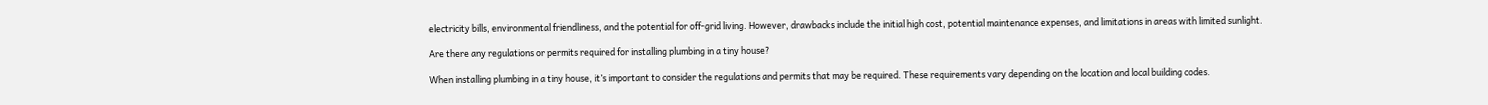electricity bills, environmental friendliness, and the potential for off-grid living. However, drawbacks include the initial high cost, potential maintenance expenses, and limitations in areas with limited sunlight.

Are there any regulations or permits required for installing plumbing in a tiny house?

When installing plumbing in a tiny house, it’s important to consider the regulations and permits that may be required. These requirements vary depending on the location and local building codes.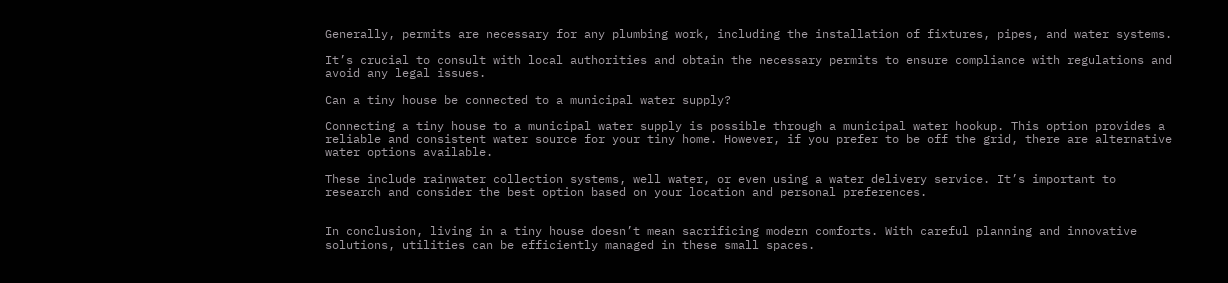Generally, permits are necessary for any plumbing work, including the installation of fixtures, pipes, and water systems.

It’s crucial to consult with local authorities and obtain the necessary permits to ensure compliance with regulations and avoid any legal issues.

Can a tiny house be connected to a municipal water supply?

Connecting a tiny house to a municipal water supply is possible through a municipal water hookup. This option provides a reliable and consistent water source for your tiny home. However, if you prefer to be off the grid, there are alternative water options available.

These include rainwater collection systems, well water, or even using a water delivery service. It’s important to research and consider the best option based on your location and personal preferences.


In conclusion, living in a tiny house doesn’t mean sacrificing modern comforts. With careful planning and innovative solutions, utilities can be efficiently managed in these small spaces.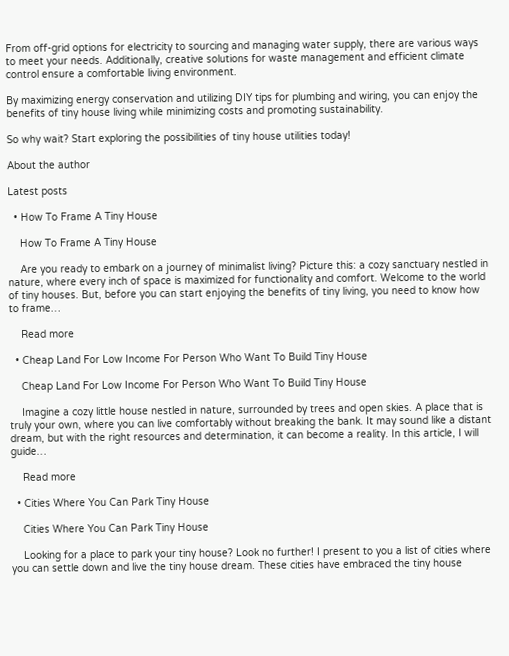From off-grid options for electricity to sourcing and managing water supply, there are various ways to meet your needs. Additionally, creative solutions for waste management and efficient climate control ensure a comfortable living environment.

By maximizing energy conservation and utilizing DIY tips for plumbing and wiring, you can enjoy the benefits of tiny house living while minimizing costs and promoting sustainability.

So why wait? Start exploring the possibilities of tiny house utilities today!

About the author

Latest posts

  • How To Frame A Tiny House

    How To Frame A Tiny House

    Are you ready to embark on a journey of minimalist living? Picture this: a cozy sanctuary nestled in nature, where every inch of space is maximized for functionality and comfort. Welcome to the world of tiny houses. But, before you can start enjoying the benefits of tiny living, you need to know how to frame…

    Read more

  • Cheap Land For Low Income For Person Who Want To Build Tiny House

    Cheap Land For Low Income For Person Who Want To Build Tiny House

    Imagine a cozy little house nestled in nature, surrounded by trees and open skies. A place that is truly your own, where you can live comfortably without breaking the bank. It may sound like a distant dream, but with the right resources and determination, it can become a reality. In this article, I will guide…

    Read more

  • Cities Where You Can Park Tiny House

    Cities Where You Can Park Tiny House

    Looking for a place to park your tiny house? Look no further! I present to you a list of cities where you can settle down and live the tiny house dream. These cities have embraced the tiny house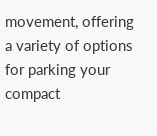movement, offering a variety of options for parking your compact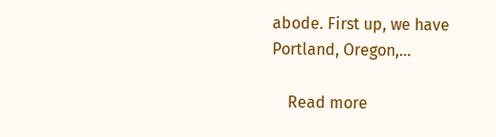abode. First up, we have Portland, Oregon,…

    Read more